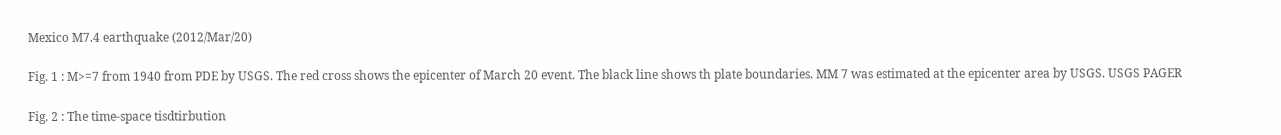Mexico M7.4 earthquake (2012/Mar/20)

Fig. 1 : M>=7 from 1940 from PDE by USGS. The red cross shows the epicenter of March 20 event. The black line shows th plate boundaries. MM 7 was estimated at the epicenter area by USGS. USGS PAGER

Fig. 2 : The time-space tisdtirbution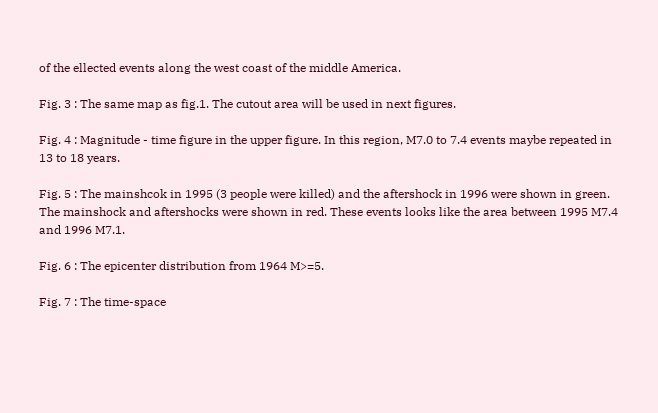of the ellected events along the west coast of the middle America.

Fig. 3 : The same map as fig.1. The cutout area will be used in next figures.

Fig. 4 : Magnitude - time figure in the upper figure. In this region, M7.0 to 7.4 events maybe repeated in 13 to 18 years.

Fig. 5 : The mainshcok in 1995 (3 people were killed) and the aftershock in 1996 were shown in green. The mainshock and aftershocks were shown in red. These events looks like the area between 1995 M7.4 and 1996 M7.1.

Fig. 6 : The epicenter distribution from 1964 M>=5.

Fig. 7 : The time-space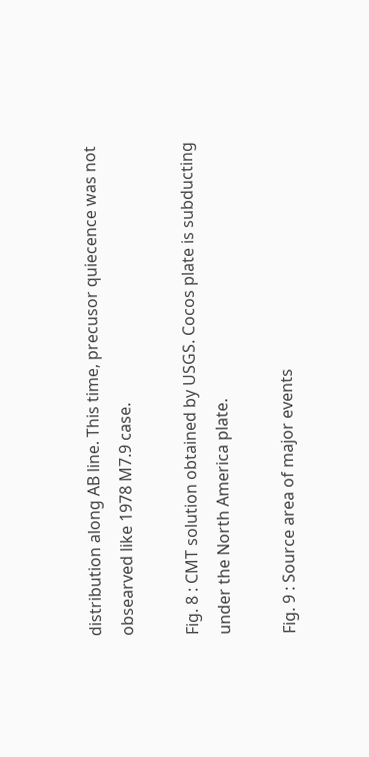distribution along AB line. This time, precusor quiecence was not obsearved like 1978 M7.9 case.

Fig. 8 : CMT solution obtained by USGS. Cocos plate is subducting under the North America plate.

Fig. 9 : Source area of major events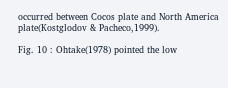occurred between Cocos plate and North America plate(Kostglodov & Pacheco,1999).

Fig. 10 : Ohtake(1978) pointed the low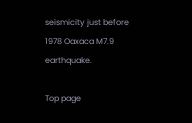seismicity just before 1978 Oaxaca M7.9 earthquake.

Top page